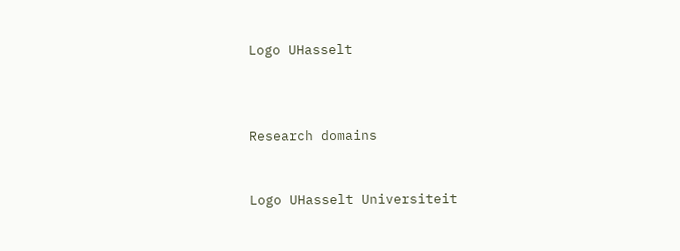Logo UHasselt



Research domains


Logo UHasselt Universiteit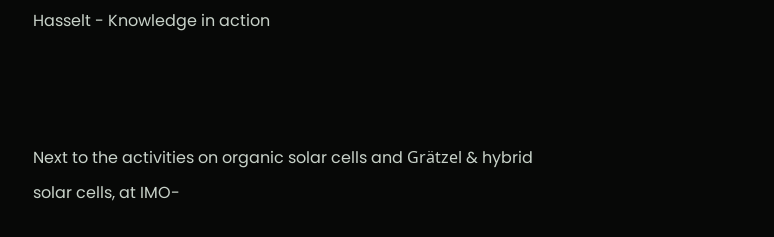Hasselt - Knowledge in action



Next to the activities on organic solar cells and Grätzel & hybrid solar cells, at IMO-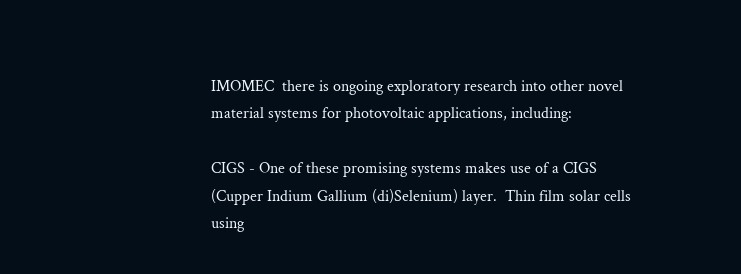IMOMEC  there is ongoing exploratory research into other novel material systems for photovoltaic applications, including:

CIGS - One of these promising systems makes use of a CIGS (Cupper Indium Gallium (di)Selenium) layer.  Thin film solar cells using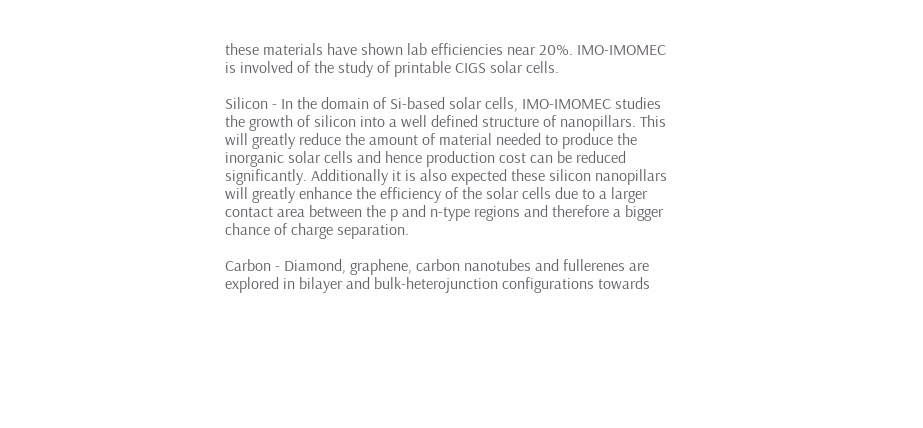these materials have shown lab efficiencies near 20%. IMO-IMOMEC is involved of the study of printable CIGS solar cells.

Silicon - In the domain of Si-based solar cells, IMO-IMOMEC studies the growth of silicon into a well defined structure of nanopillars. This will greatly reduce the amount of material needed to produce the inorganic solar cells and hence production cost can be reduced significantly. Additionally it is also expected these silicon nanopillars will greatly enhance the efficiency of the solar cells due to a larger contact area between the p and n-type regions and therefore a bigger chance of charge separation.

Carbon - Diamond, graphene, carbon nanotubes and fullerenes are explored in bilayer and bulk-heterojunction configurations towards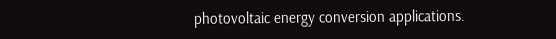photovoltaic energy conversion applications.